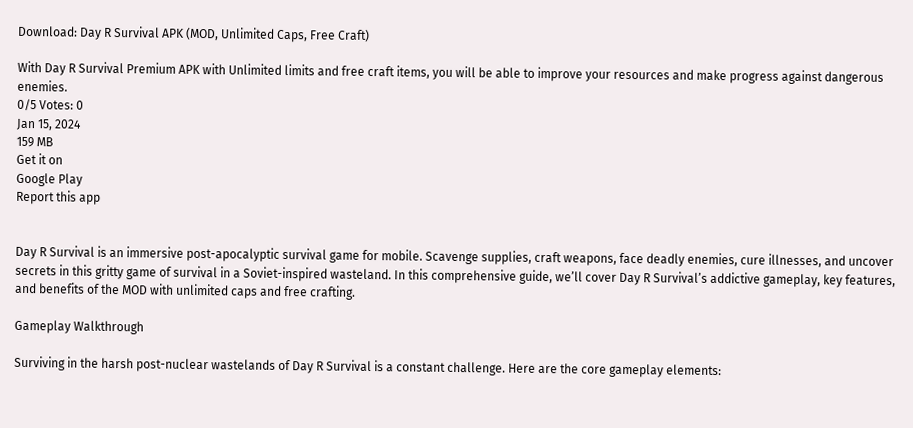Download: Day R Survival APK (MOD, Unlimited Caps, Free Craft)

With Day R Survival Premium APK with Unlimited limits and free craft items, you will be able to improve your resources and make progress against dangerous enemies.
0/5 Votes: 0
Jan 15, 2024
159 MB
Get it on
Google Play
Report this app


Day R Survival is an immersive post-apocalyptic survival game for mobile. Scavenge supplies, craft weapons, face deadly enemies, cure illnesses, and uncover secrets in this gritty game of survival in a Soviet-inspired wasteland. In this comprehensive guide, we’ll cover Day R Survival’s addictive gameplay, key features, and benefits of the MOD with unlimited caps and free crafting.

Gameplay Walkthrough

Surviving in the harsh post-nuclear wastelands of Day R Survival is a constant challenge. Here are the core gameplay elements: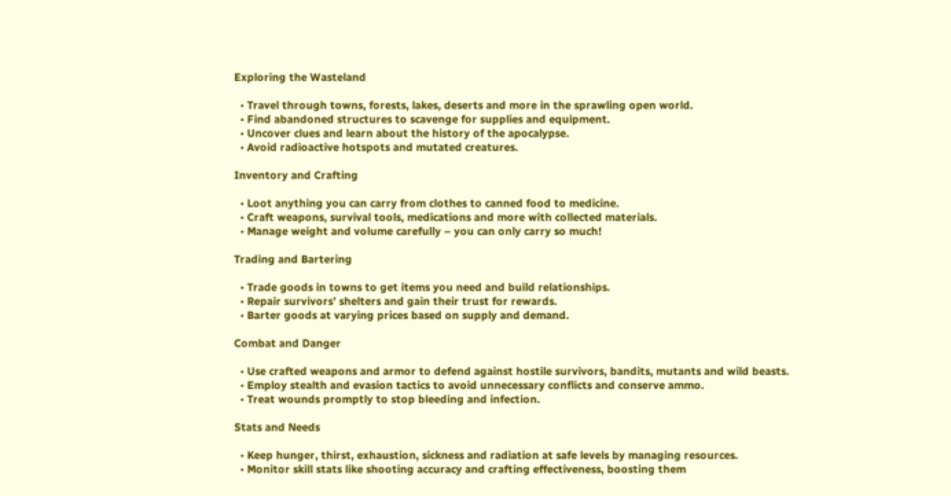Exploring the Wasteland

  • Travel through towns, forests, lakes, deserts and more in the sprawling open world.
  • Find abandoned structures to scavenge for supplies and equipment.
  • Uncover clues and learn about the history of the apocalypse.
  • Avoid radioactive hotspots and mutated creatures.

Inventory and Crafting

  • Loot anything you can carry from clothes to canned food to medicine.
  • Craft weapons, survival tools, medications and more with collected materials.
  • Manage weight and volume carefully – you can only carry so much!

Trading and Bartering

  • Trade goods in towns to get items you need and build relationships.
  • Repair survivors’ shelters and gain their trust for rewards.
  • Barter goods at varying prices based on supply and demand.

Combat and Danger

  • Use crafted weapons and armor to defend against hostile survivors, bandits, mutants and wild beasts.
  • Employ stealth and evasion tactics to avoid unnecessary conflicts and conserve ammo.
  • Treat wounds promptly to stop bleeding and infection.

Stats and Needs

  • Keep hunger, thirst, exhaustion, sickness and radiation at safe levels by managing resources.
  • Monitor skill stats like shooting accuracy and crafting effectiveness, boosting them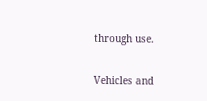through use.

Vehicles and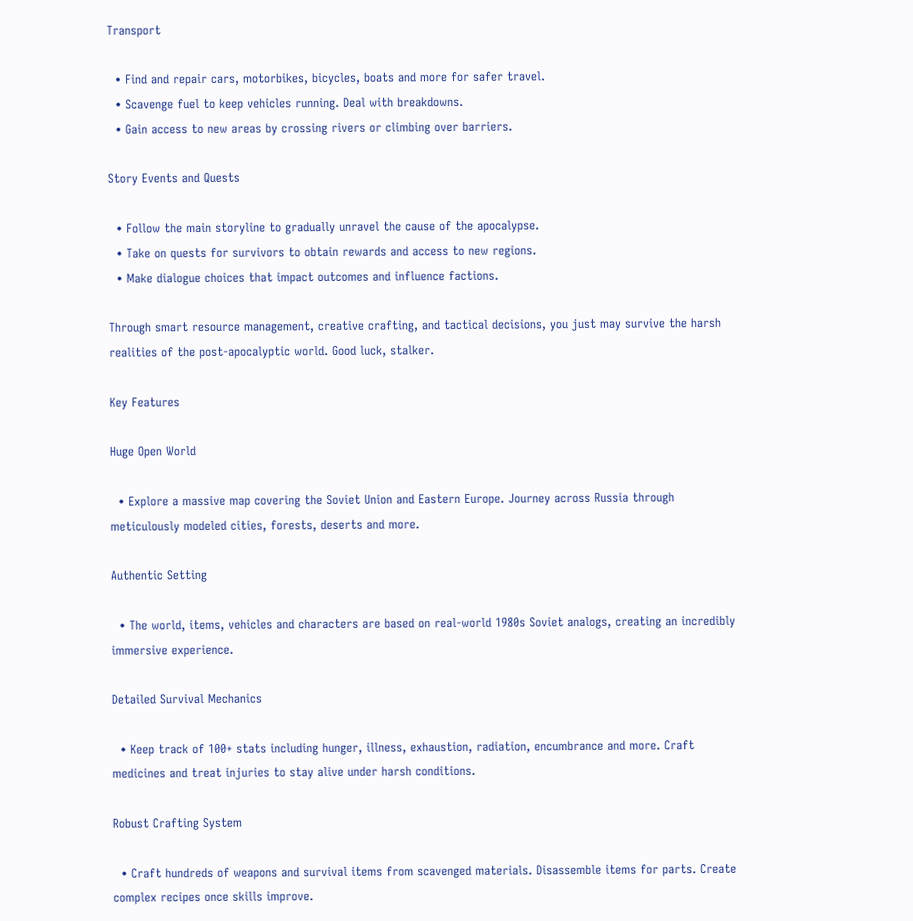Transport

  • Find and repair cars, motorbikes, bicycles, boats and more for safer travel.
  • Scavenge fuel to keep vehicles running. Deal with breakdowns.
  • Gain access to new areas by crossing rivers or climbing over barriers.

Story Events and Quests

  • Follow the main storyline to gradually unravel the cause of the apocalypse.
  • Take on quests for survivors to obtain rewards and access to new regions.
  • Make dialogue choices that impact outcomes and influence factions.

Through smart resource management, creative crafting, and tactical decisions, you just may survive the harsh realities of the post-apocalyptic world. Good luck, stalker.

Key Features

Huge Open World

  • Explore a massive map covering the Soviet Union and Eastern Europe. Journey across Russia through meticulously modeled cities, forests, deserts and more.

Authentic Setting

  • The world, items, vehicles and characters are based on real-world 1980s Soviet analogs, creating an incredibly immersive experience.

Detailed Survival Mechanics

  • Keep track of 100+ stats including hunger, illness, exhaustion, radiation, encumbrance and more. Craft medicines and treat injuries to stay alive under harsh conditions.

Robust Crafting System

  • Craft hundreds of weapons and survival items from scavenged materials. Disassemble items for parts. Create complex recipes once skills improve.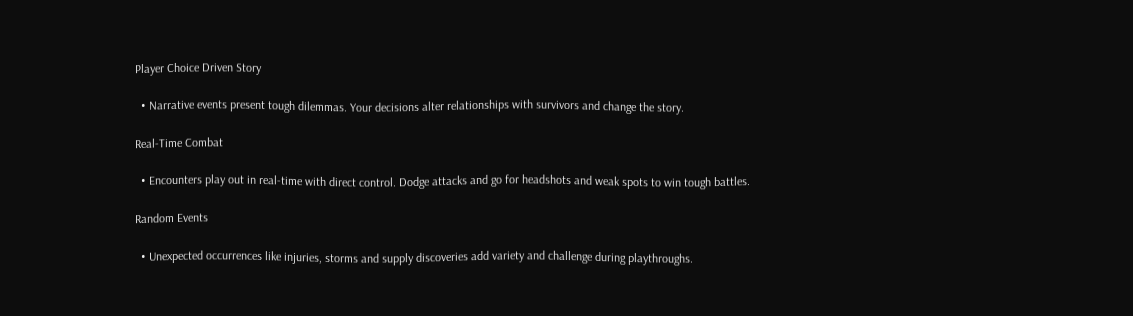Player Choice Driven Story

  • Narrative events present tough dilemmas. Your decisions alter relationships with survivors and change the story.

Real-Time Combat

  • Encounters play out in real-time with direct control. Dodge attacks and go for headshots and weak spots to win tough battles.

Random Events

  • Unexpected occurrences like injuries, storms and supply discoveries add variety and challenge during playthroughs.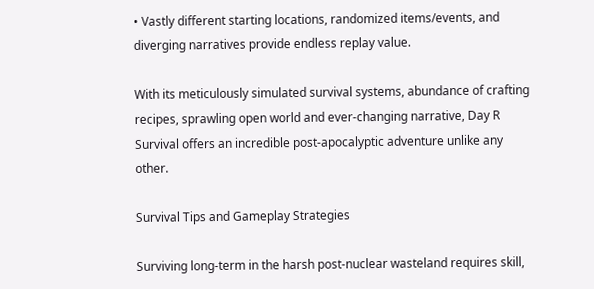• Vastly different starting locations, randomized items/events, and diverging narratives provide endless replay value.

With its meticulously simulated survival systems, abundance of crafting recipes, sprawling open world and ever-changing narrative, Day R Survival offers an incredible post-apocalyptic adventure unlike any other.

Survival Tips and Gameplay Strategies

Surviving long-term in the harsh post-nuclear wasteland requires skill,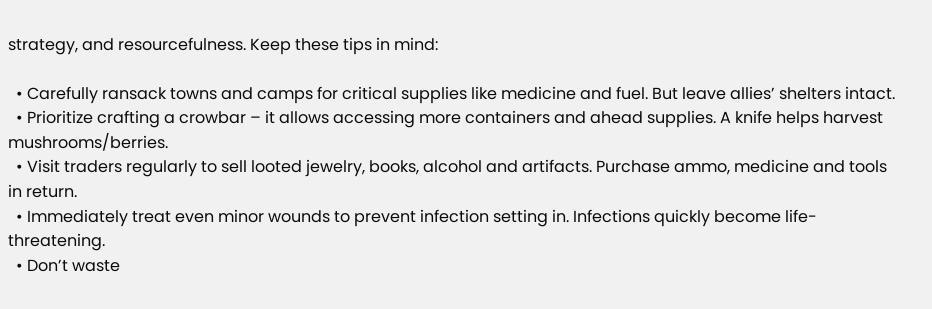strategy, and resourcefulness. Keep these tips in mind:

  • Carefully ransack towns and camps for critical supplies like medicine and fuel. But leave allies’ shelters intact.
  • Prioritize crafting a crowbar – it allows accessing more containers and ahead supplies. A knife helps harvest mushrooms/berries.
  • Visit traders regularly to sell looted jewelry, books, alcohol and artifacts. Purchase ammo, medicine and tools in return.
  • Immediately treat even minor wounds to prevent infection setting in. Infections quickly become life-threatening.
  • Don’t waste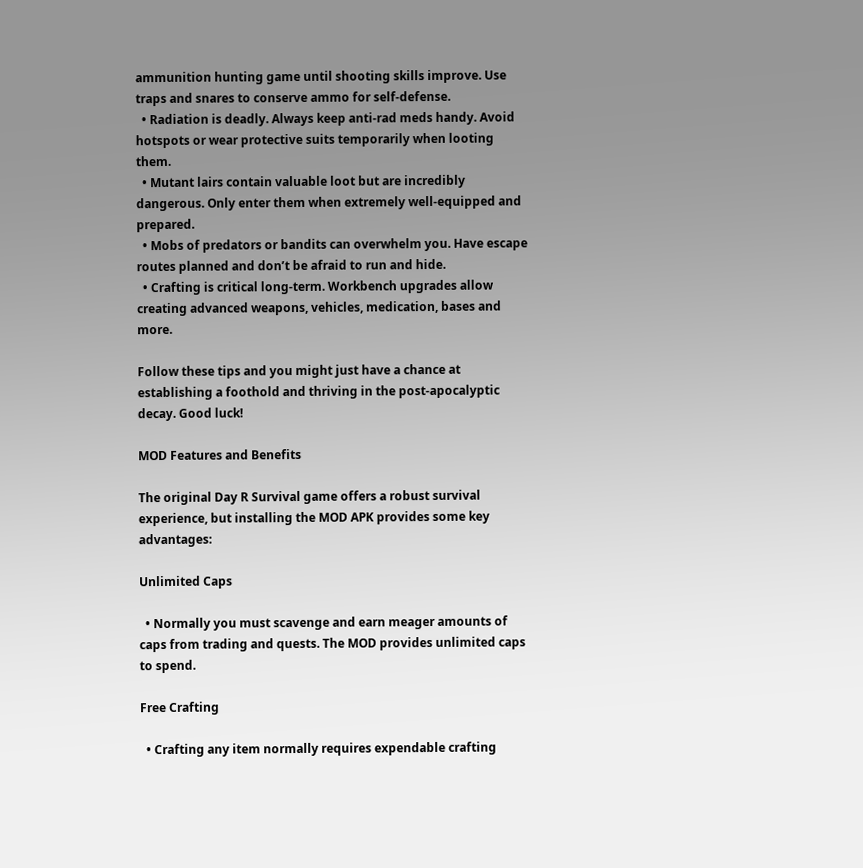ammunition hunting game until shooting skills improve. Use traps and snares to conserve ammo for self-defense.
  • Radiation is deadly. Always keep anti-rad meds handy. Avoid hotspots or wear protective suits temporarily when looting them.
  • Mutant lairs contain valuable loot but are incredibly dangerous. Only enter them when extremely well-equipped and prepared.
  • Mobs of predators or bandits can overwhelm you. Have escape routes planned and don’t be afraid to run and hide.
  • Crafting is critical long-term. Workbench upgrades allow creating advanced weapons, vehicles, medication, bases and more.

Follow these tips and you might just have a chance at establishing a foothold and thriving in the post-apocalyptic decay. Good luck!

MOD Features and Benefits

The original Day R Survival game offers a robust survival experience, but installing the MOD APK provides some key advantages:

Unlimited Caps

  • Normally you must scavenge and earn meager amounts of caps from trading and quests. The MOD provides unlimited caps to spend.

Free Crafting

  • Crafting any item normally requires expendable crafting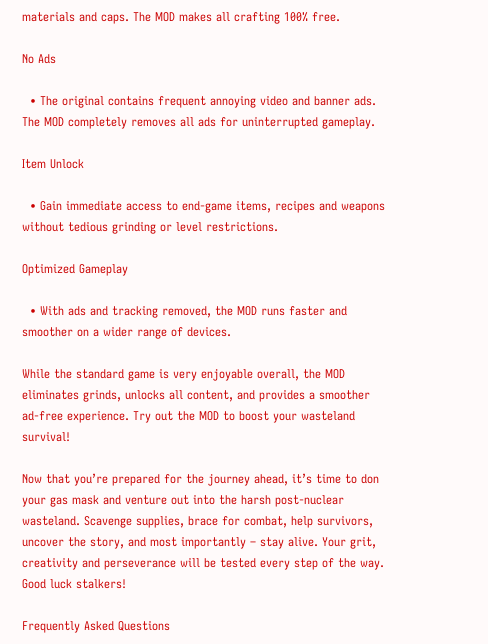materials and caps. The MOD makes all crafting 100% free.

No Ads

  • The original contains frequent annoying video and banner ads. The MOD completely removes all ads for uninterrupted gameplay.

Item Unlock

  • Gain immediate access to end-game items, recipes and weapons without tedious grinding or level restrictions.

Optimized Gameplay

  • With ads and tracking removed, the MOD runs faster and smoother on a wider range of devices.

While the standard game is very enjoyable overall, the MOD eliminates grinds, unlocks all content, and provides a smoother ad-free experience. Try out the MOD to boost your wasteland survival!

Now that you’re prepared for the journey ahead, it’s time to don your gas mask and venture out into the harsh post-nuclear wasteland. Scavenge supplies, brace for combat, help survivors, uncover the story, and most importantly – stay alive. Your grit, creativity and perseverance will be tested every step of the way. Good luck stalkers!

Frequently Asked Questions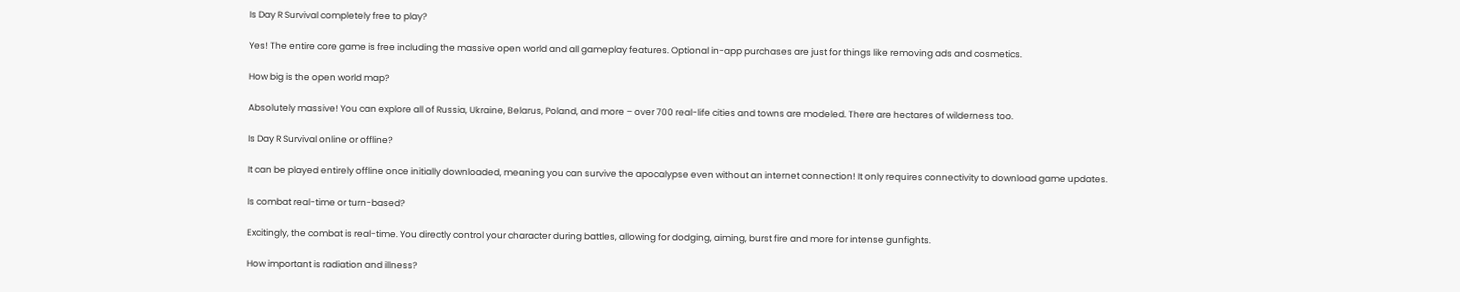Is Day R Survival completely free to play?

Yes! The entire core game is free including the massive open world and all gameplay features. Optional in-app purchases are just for things like removing ads and cosmetics.

How big is the open world map?

Absolutely massive! You can explore all of Russia, Ukraine, Belarus, Poland, and more – over 700 real-life cities and towns are modeled. There are hectares of wilderness too.

Is Day R Survival online or offline?

It can be played entirely offline once initially downloaded, meaning you can survive the apocalypse even without an internet connection! It only requires connectivity to download game updates.

Is combat real-time or turn-based?

Excitingly, the combat is real-time. You directly control your character during battles, allowing for dodging, aiming, burst fire and more for intense gunfights.

How important is radiation and illness?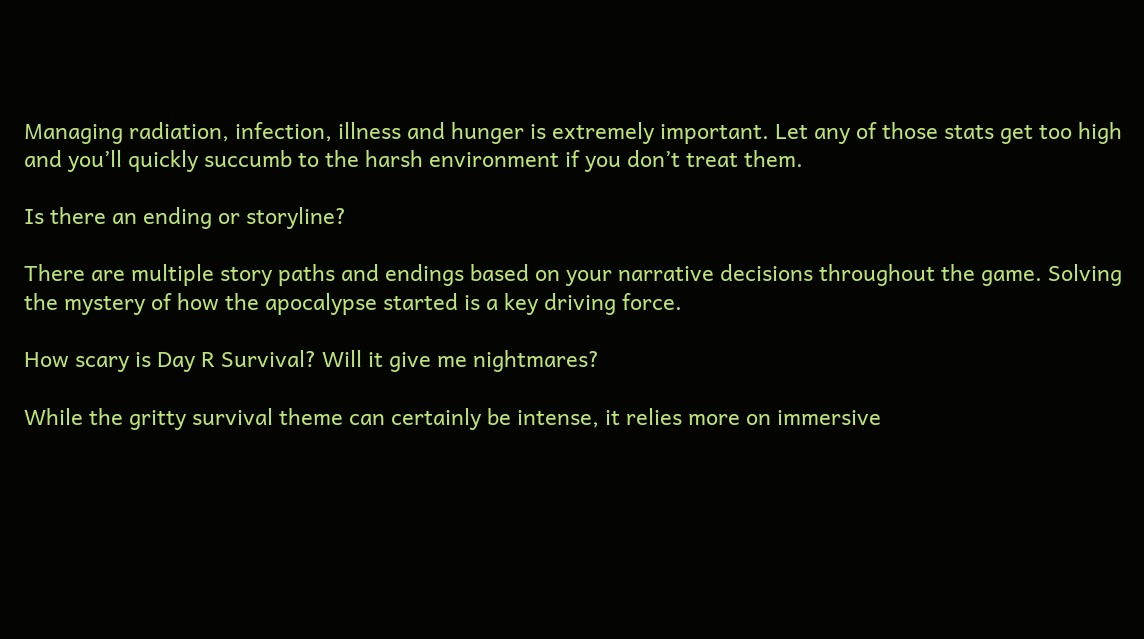Managing radiation, infection, illness and hunger is extremely important. Let any of those stats get too high and you’ll quickly succumb to the harsh environment if you don’t treat them.

Is there an ending or storyline?

There are multiple story paths and endings based on your narrative decisions throughout the game. Solving the mystery of how the apocalypse started is a key driving force.

How scary is Day R Survival? Will it give me nightmares?

While the gritty survival theme can certainly be intense, it relies more on immersive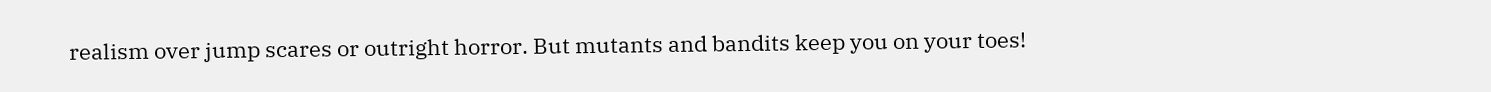realism over jump scares or outright horror. But mutants and bandits keep you on your toes!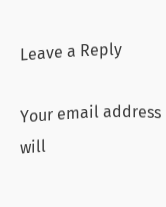Leave a Reply

Your email address will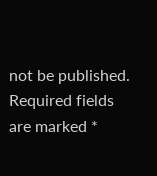not be published. Required fields are marked *